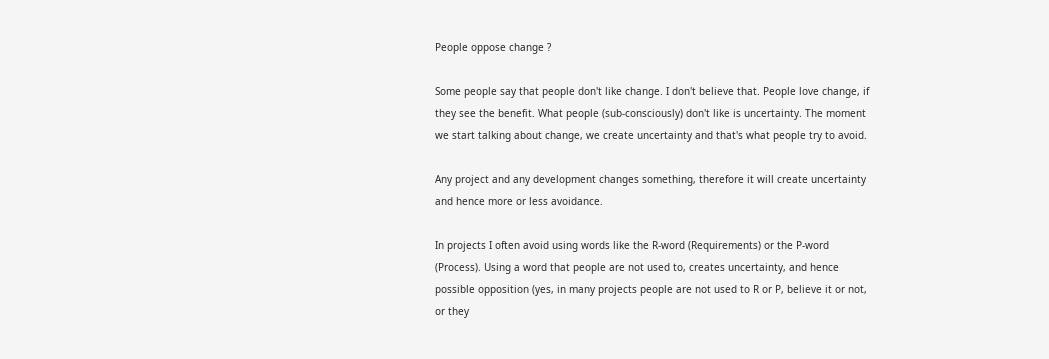People oppose change ?

Some people say that people don't like change. I don't believe that. People love change, if they see the benefit. What people (sub-consciously) don't like is uncertainty. The moment we start talking about change, we create uncertainty and that's what people try to avoid.

Any project and any development changes something, therefore it will create uncertainty and hence more or less avoidance.

In projects I often avoid using words like the R-word (Requirements) or the P-word (Process). Using a word that people are not used to, creates uncertainty, and hence possible opposition (yes, in many projects people are not used to R or P, believe it or not, or they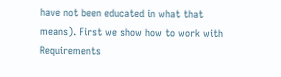have not been educated in what that means). First we show how to work with Requirements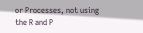or Processes, not using the R and P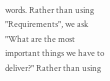words. Rather than using "Requirements", we ask "What are the most important things we have to deliver?" Rather than using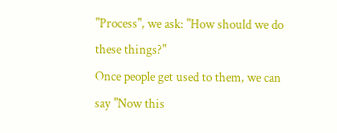"Process", we ask: "How should we do these things?"
Once people get used to them, we can say "Now this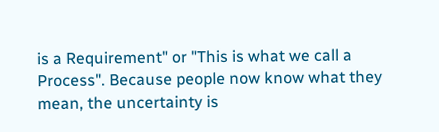is a Requirement" or "This is what we call a Process". Because people now know what they mean, the uncertainty is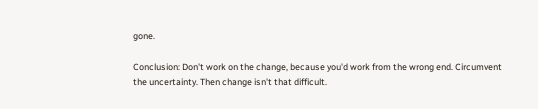gone.

Conclusion: Don't work on the change, because you'd work from the wrong end. Circumvent the uncertainty. Then change isn't that difficult.